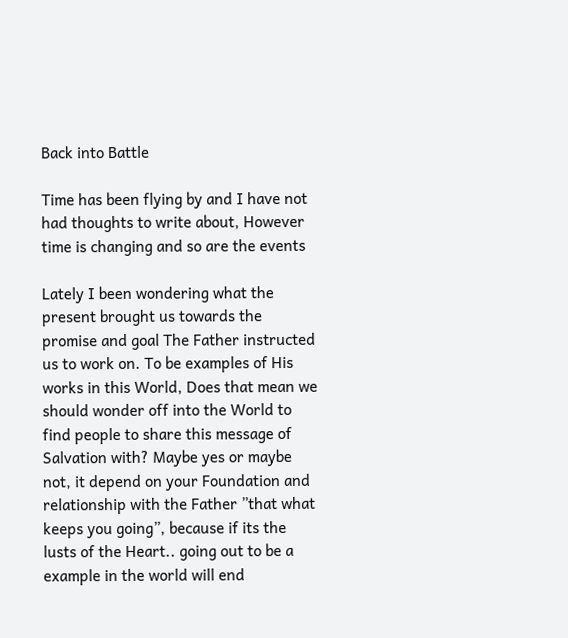Back into Battle

Time has been flying by and I have not had thoughts to write about, However time is changing and so are the events

Lately I been wondering what the present brought us towards the promise and goal The Father instructed us to work on. To be examples of His works in this World, Does that mean we should wonder off into the World to find people to share this message of Salvation with? Maybe yes or maybe not, it depend on your Foundation and relationship with the Father ”that what keeps you going”, because if its the lusts of the Heart.. going out to be a example in the world will end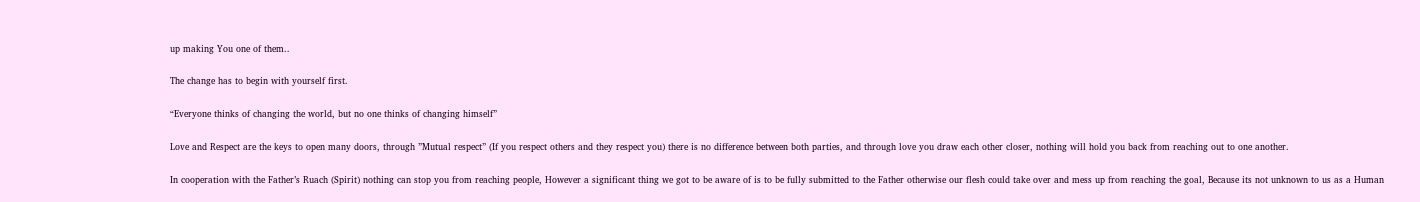up making You one of them..

The change has to begin with yourself first.

“Everyone thinks of changing the world, but no one thinks of changing himself”

Love and Respect are the keys to open many doors, through ”Mutual respect” (If you respect others and they respect you) there is no difference between both parties, and through love you draw each other closer, nothing will hold you back from reaching out to one another.

In cooperation with the Father’s Ruach (Spirit) nothing can stop you from reaching people, However a significant thing we got to be aware of is to be fully submitted to the Father otherwise our flesh could take over and mess up from reaching the goal, Because its not unknown to us as a Human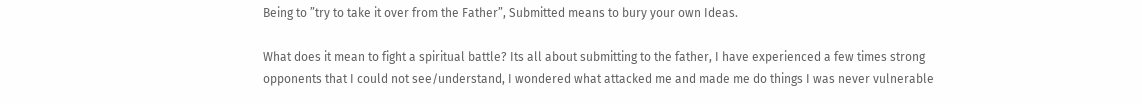Being to ”try to take it over from the Father”, Submitted means to bury your own Ideas.

What does it mean to fight a spiritual battle? Its all about submitting to the father, I have experienced a few times strong opponents that I could not see/understand, I wondered what attacked me and made me do things I was never vulnerable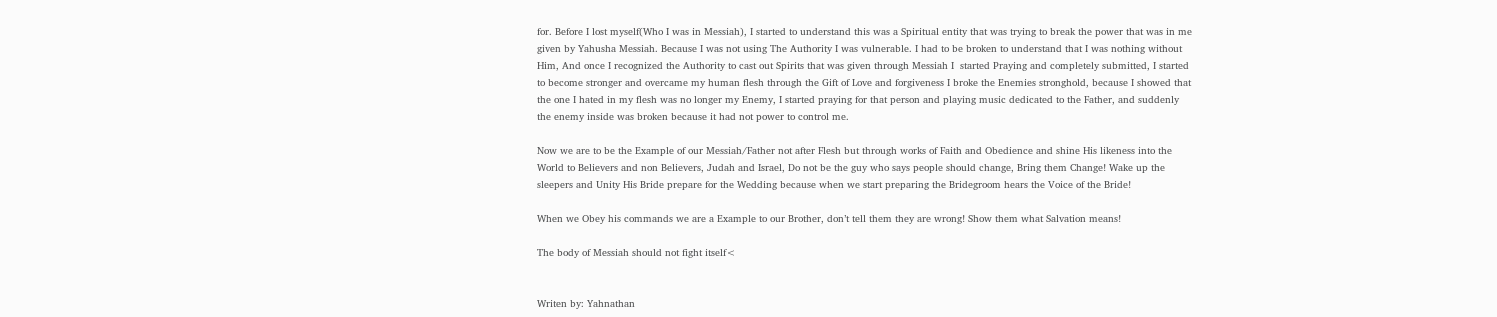for. Before I lost myself(Who I was in Messiah), I started to understand this was a Spiritual entity that was trying to break the power that was in me given by Yahusha Messiah. Because I was not using The Authority I was vulnerable. I had to be broken to understand that I was nothing without Him, And once I recognized the Authority to cast out Spirits that was given through Messiah I  started Praying and completely submitted, I started to become stronger and overcame my human flesh through the Gift of Love and forgiveness I broke the Enemies stronghold, because I showed that the one I hated in my flesh was no longer my Enemy, I started praying for that person and playing music dedicated to the Father, and suddenly the enemy inside was broken because it had not power to control me.

Now we are to be the Example of our Messiah/Father not after Flesh but through works of Faith and Obedience and shine His likeness into the World to Believers and non Believers, Judah and Israel, Do not be the guy who says people should change, Bring them Change! Wake up the sleepers and Unity His Bride prepare for the Wedding because when we start preparing the Bridegroom hears the Voice of the Bride!

When we Obey his commands we are a Example to our Brother, don’t tell them they are wrong! Show them what Salvation means!

The body of Messiah should not fight itself<


Writen by: Yahnathan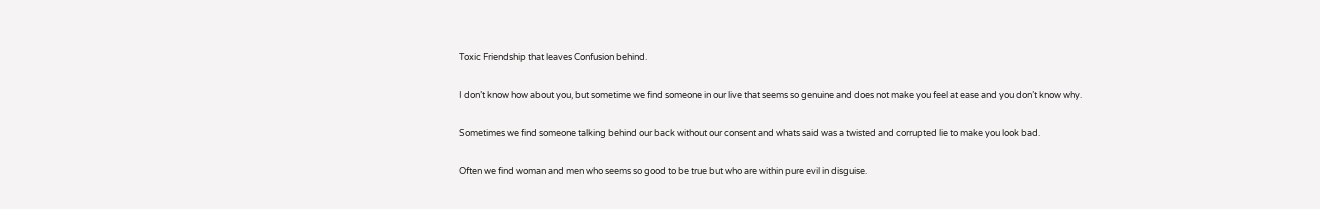Toxic Friendship that leaves Confusion behind.

I don’t know how about you, but sometime we find someone in our live that seems so genuine and does not make you feel at ease and you don’t know why.

Sometimes we find someone talking behind our back without our consent and whats said was a twisted and corrupted lie to make you look bad.

Often we find woman and men who seems so good to be true but who are within pure evil in disguise.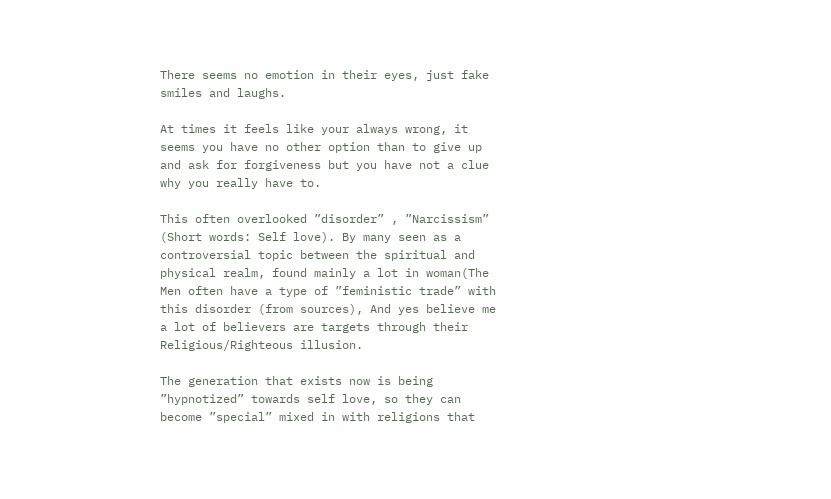There seems no emotion in their eyes, just fake smiles and laughs.

At times it feels like your always wrong, it seems you have no other option than to give up and ask for forgiveness but you have not a clue why you really have to.

This often overlooked ”disorder” , ”Narcissism” (Short words: Self love). By many seen as a controversial topic between the spiritual and physical realm, found mainly a lot in woman(The Men often have a type of ”feministic trade” with this disorder (from sources), And yes believe me a lot of believers are targets through their Religious/Righteous illusion.

The generation that exists now is being ”hypnotized” towards self love, so they can become ”special” mixed in with religions that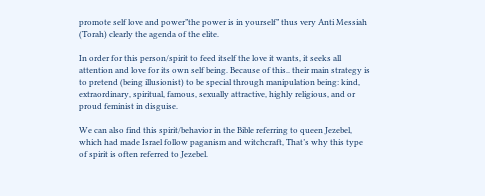promote self love and power”the power is in yourself” thus very Anti Messiah (Torah) clearly the agenda of the elite.

In order for this person/spirit to feed itself the love it wants, it seeks all attention and love for its own self being. Because of this.. their main strategy is to pretend (being illusionist) to be special through manipulation being: kind, extraordinary, spiritual, famous, sexually attractive, highly religious, and or proud feminist in disguise.

We can also find this spirit/behavior in the Bible referring to queen Jezebel, which had made Israel follow paganism and witchcraft, That’s why this type of spirit is often referred to Jezebel.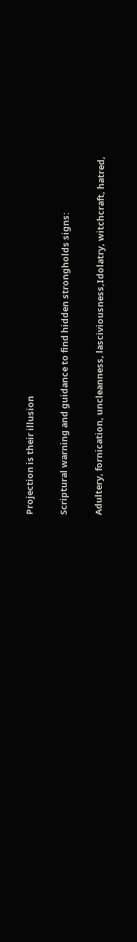Projection is their illusion

Scriptural warning and guidance to find hidden strongholds signs:

Adultery, fornication, uncleanness, lasciviousness,Idolatry, witchcraft, hatred,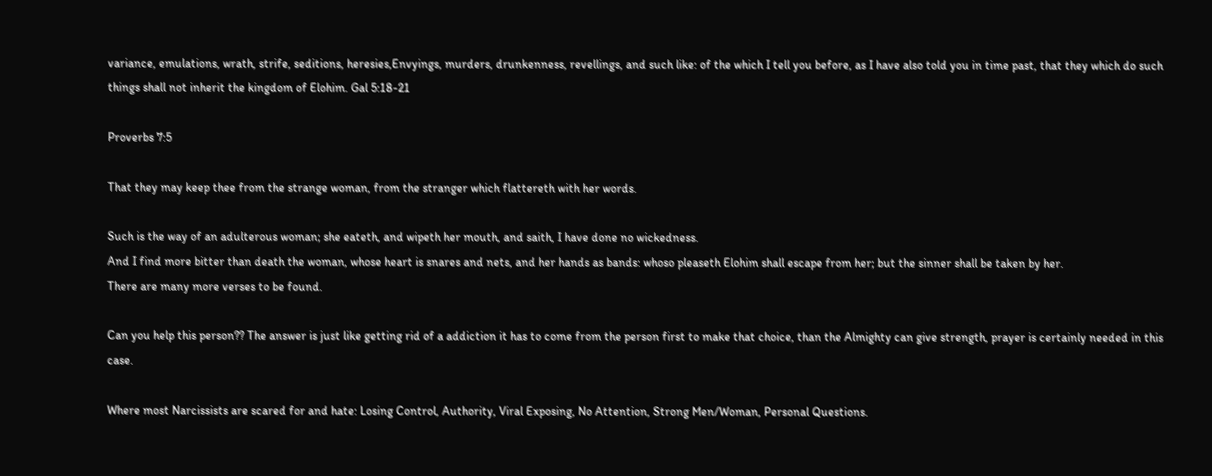variance, emulations, wrath, strife, seditions, heresies,Envyings, murders, drunkenness, revellings, and such like: of the which I tell you before, as I have also told you in time past, that they which do such things shall not inherit the kingdom of Elohim. Gal 5:18-21

Proverbs 7:5

That they may keep thee from the strange woman, from the stranger which flattereth with her words.

Such is the way of an adulterous woman; she eateth, and wipeth her mouth, and saith, I have done no wickedness.
And I find more bitter than death the woman, whose heart is snares and nets, and her hands as bands: whoso pleaseth Elohim shall escape from her; but the sinner shall be taken by her.
There are many more verses to be found.

Can you help this person?? The answer is just like getting rid of a addiction it has to come from the person first to make that choice, than the Almighty can give strength, prayer is certainly needed in this case.

Where most Narcissists are scared for and hate: Losing Control, Authority, Viral Exposing, No Attention, Strong Men/Woman, Personal Questions.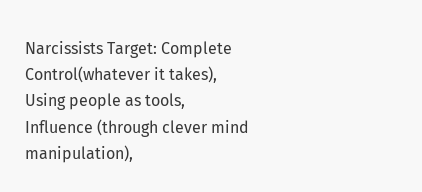Narcissists Target: Complete Control(whatever it takes), Using people as tools, Influence (through clever mind manipulation),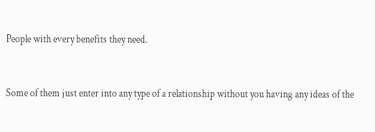People with every benefits they need.


Some of them just enter into any type of a relationship without you having any ideas of the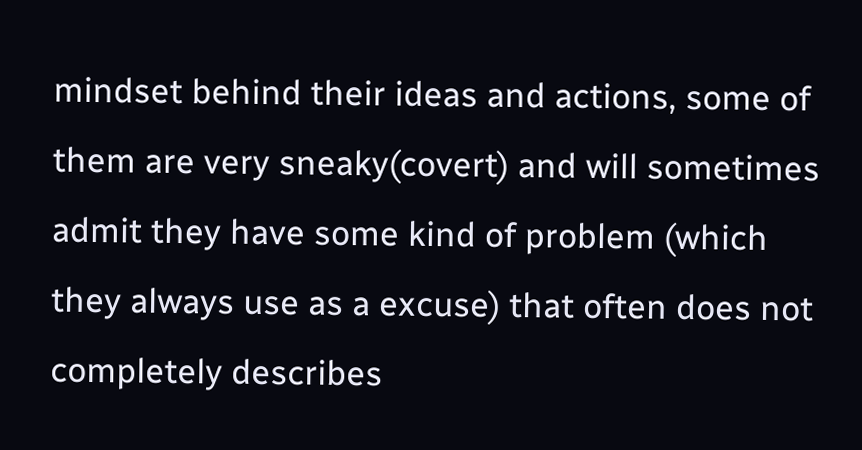mindset behind their ideas and actions, some of them are very sneaky(covert) and will sometimes admit they have some kind of problem (which they always use as a excuse) that often does not completely describes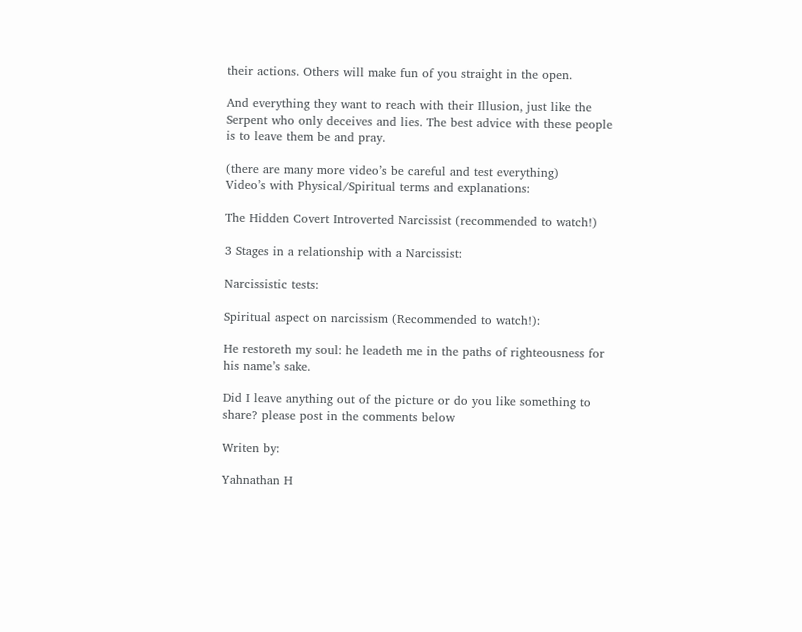their actions. Others will make fun of you straight in the open.

And everything they want to reach with their Illusion, just like the Serpent who only deceives and lies. The best advice with these people is to leave them be and pray.

(there are many more video’s be careful and test everything)
Video’s with Physical/Spiritual terms and explanations:

The Hidden Covert Introverted Narcissist (recommended to watch!)

3 Stages in a relationship with a Narcissist:

Narcissistic tests:

Spiritual aspect on narcissism (Recommended to watch!):

He restoreth my soul: he leadeth me in the paths of righteousness for his name’s sake.

Did I leave anything out of the picture or do you like something to share? please post in the comments below

Writen by:

Yahnathan H